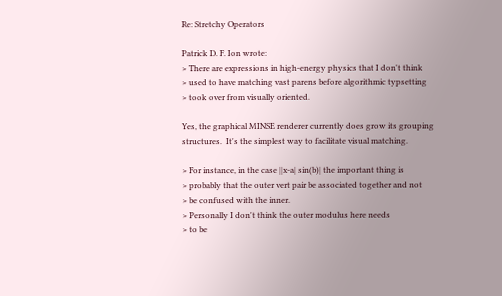Re: Stretchy Operators

Patrick D. F. Ion wrote:
> There are expressions in high-energy physics that I don't think
> used to have matching vast parens before algorithmic typsetting
> took over from visually oriented.

Yes, the graphical MINSE renderer currently does grow its grouping
structures.  It's the simplest way to facilitate visual matching.

> For instance, in the case ||x-a| sin(b)| the important thing is
> probably that the outer vert pair be associated together and not
> be confused with the inner.
> Personally I don't think the outer modulus here needs
> to be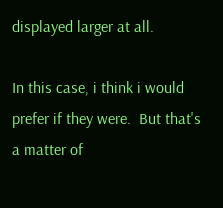displayed larger at all.

In this case, i think i would prefer if they were.  But that's
a matter of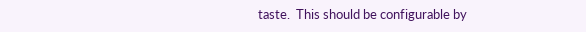taste.  This should be configurable by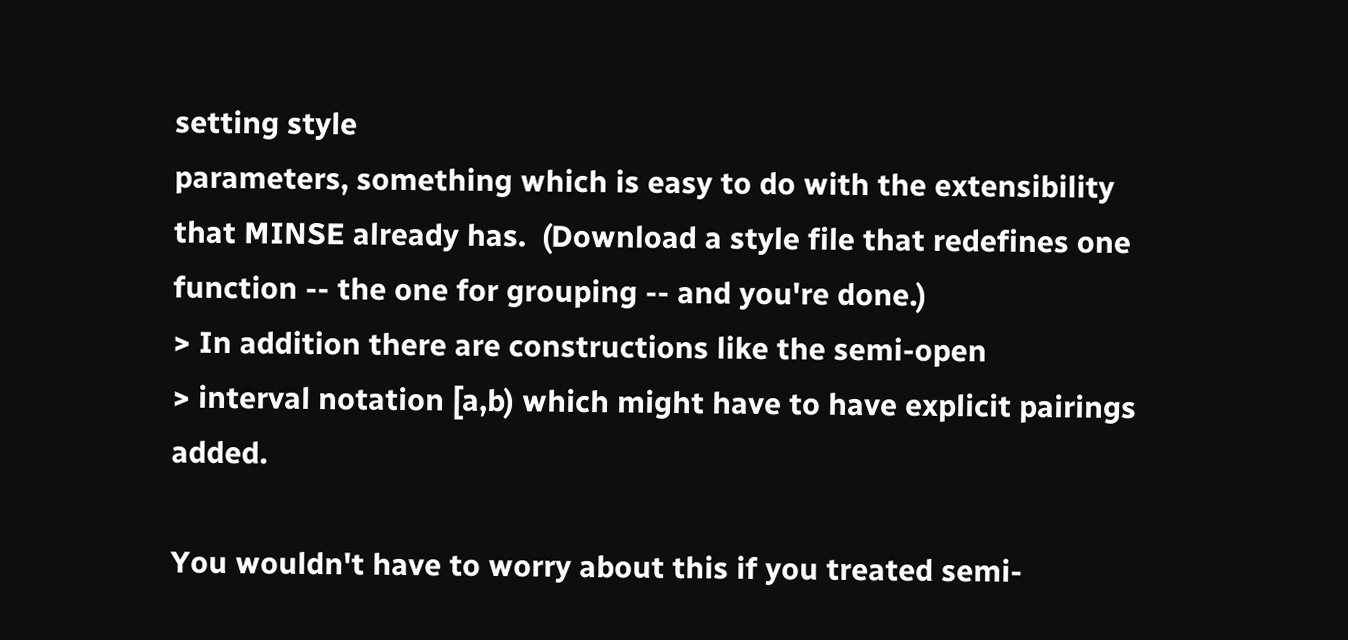setting style
parameters, something which is easy to do with the extensibility
that MINSE already has.  (Download a style file that redefines one
function -- the one for grouping -- and you're done.)
> In addition there are constructions like the semi-open
> interval notation [a,b) which might have to have explicit pairings added.

You wouldn't have to worry about this if you treated semi-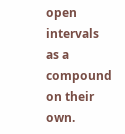open
intervals as a compound on their own.